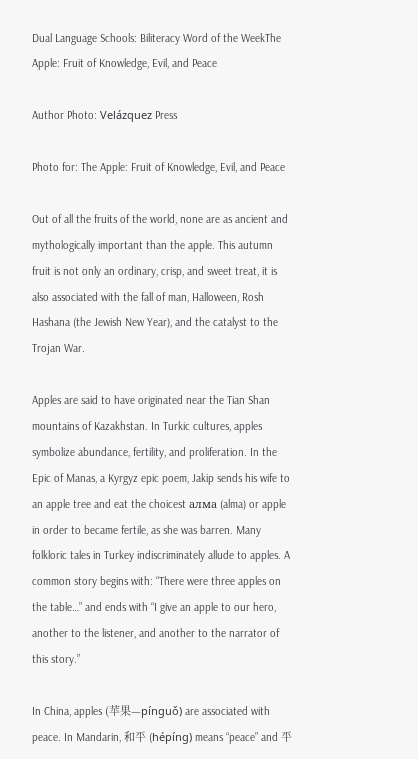Dual Language Schools: Biliteracy Word of the WeekThe Apple: Fruit of Knowledge, Evil, and Peace

Author Photo: Velázquez Press

Photo for: The Apple: Fruit of Knowledge, Evil, and Peace

Out of all the fruits of the world, none are as ancient and mythologically important than the apple. This autumn fruit is not only an ordinary, crisp, and sweet treat, it is also associated with the fall of man, Halloween, Rosh Hashana (the Jewish New Year), and the catalyst to the Trojan War.

Apples are said to have originated near the Tian Shan mountains of Kazakhstan. In Turkic cultures, apples symbolize abundance, fertility, and proliferation. In the Epic of Manas, a Kyrgyz epic poem, Jakip sends his wife to an apple tree and eat the choicest алма (alma) or apple in order to became fertile, as she was barren. Many folkloric tales in Turkey indiscriminately allude to apples. A common story begins with: “There were three apples on the table…” and ends with “I give an apple to our hero, another to the listener, and another to the narrator of this story.”

In China, apples (苹果—pínguǒ) are associated with peace. In Mandarin, 和平 (hépíng) means “peace” and 平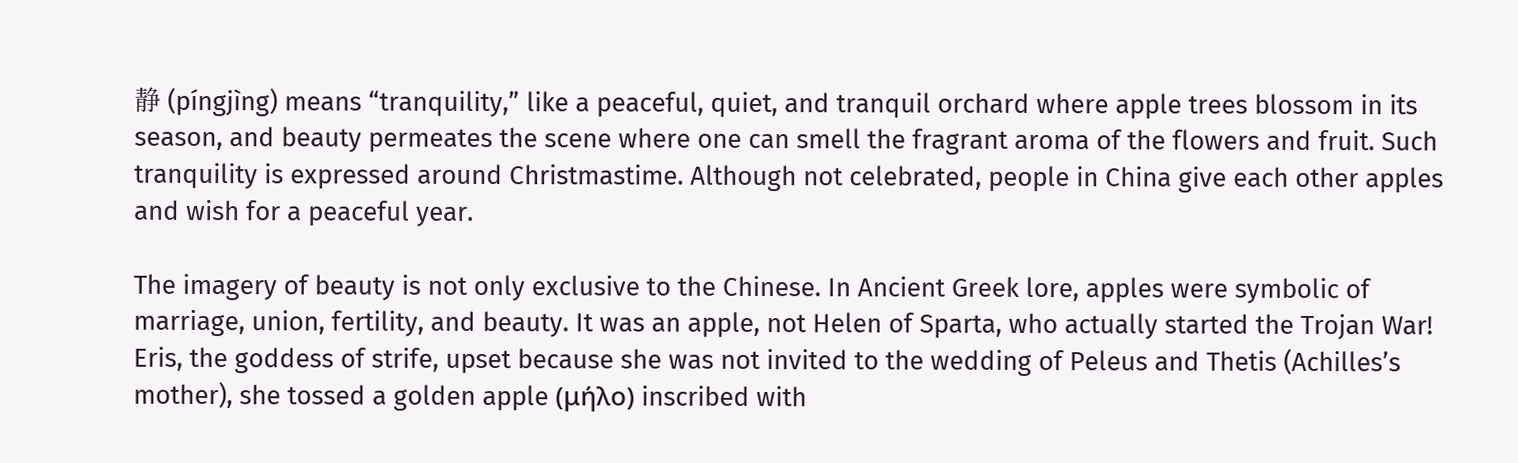静 (píngjìng) means “tranquility,” like a peaceful, quiet, and tranquil orchard where apple trees blossom in its season, and beauty permeates the scene where one can smell the fragrant aroma of the flowers and fruit. Such tranquility is expressed around Christmastime. Although not celebrated, people in China give each other apples and wish for a peaceful year.

The imagery of beauty is not only exclusive to the Chinese. In Ancient Greek lore, apples were symbolic of marriage, union, fertility, and beauty. It was an apple, not Helen of Sparta, who actually started the Trojan War! Eris, the goddess of strife, upset because she was not invited to the wedding of Peleus and Thetis (Achilles’s mother), she tossed a golden apple (μήλο) inscribed with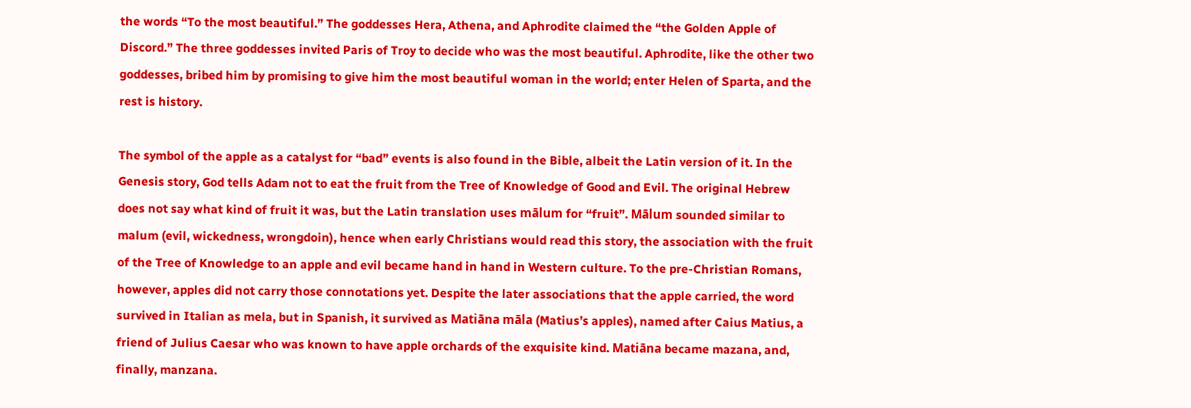the words “To the most beautiful.” The goddesses Hera, Athena, and Aphrodite claimed the “the Golden Apple of Discord.” The three goddesses invited Paris of Troy to decide who was the most beautiful. Aphrodite, like the other two goddesses, bribed him by promising to give him the most beautiful woman in the world; enter Helen of Sparta, and the rest is history.

The symbol of the apple as a catalyst for “bad” events is also found in the Bible, albeit the Latin version of it. In the Genesis story, God tells Adam not to eat the fruit from the Tree of Knowledge of Good and Evil. The original Hebrew does not say what kind of fruit it was, but the Latin translation uses mālum for “fruit”. Mālum sounded similar to malum (evil, wickedness, wrongdoin), hence when early Christians would read this story, the association with the fruit of the Tree of Knowledge to an apple and evil became hand in hand in Western culture. To the pre-Christian Romans, however, apples did not carry those connotations yet. Despite the later associations that the apple carried, the word survived in Italian as mela, but in Spanish, it survived as Matiāna māla (Matius’s apples), named after Caius Matius, a friend of Julius Caesar who was known to have apple orchards of the exquisite kind. Matiāna became mazana, and, finally, manzana.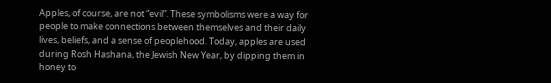Apples, of course, are not “evil”. These symbolisms were a way for people to make connections between themselves and their daily lives, beliefs, and a sense of peoplehood. Today, apples are used during Rosh Hashana, the Jewish New Year, by dipping them in honey to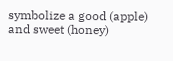symbolize a good (apple) and sweet (honey)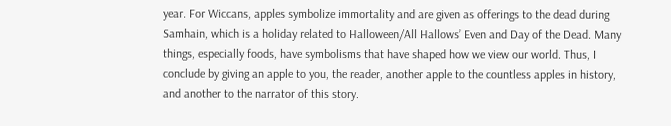year. For Wiccans, apples symbolize immortality and are given as offerings to the dead during Samhain, which is a holiday related to Halloween/All Hallows’ Even and Day of the Dead. Many things, especially foods, have symbolisms that have shaped how we view our world. Thus, I conclude by giving an apple to you, the reader, another apple to the countless apples in history, and another to the narrator of this story.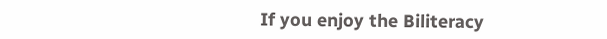If you enjoy the Biliteracy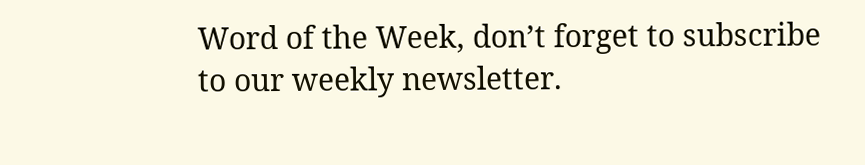Word of the Week, don’t forget to subscribe to our weekly newsletter.